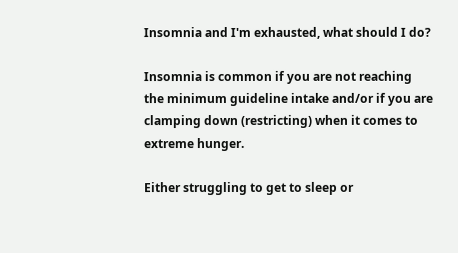Insomnia and I'm exhausted, what should I do?

Insomnia is common if you are not reaching the minimum guideline intake and/or if you are clamping down (restricting) when it comes to extreme hunger.

Either struggling to get to sleep or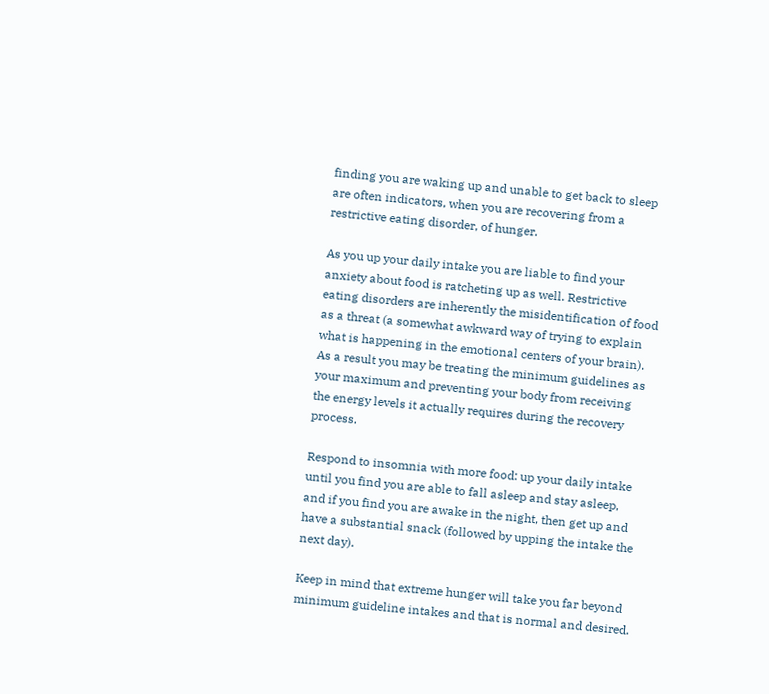finding you are waking up and unable to get back to sleep are often indicators, when you are recovering from a restrictive eating disorder, of hunger.

As you up your daily intake you are liable to find your anxiety about food is ratcheting up as well. Restrictive eating disorders are inherently the misidentification of food as a threat (a somewhat awkward way of trying to explain what is happening in the emotional centers of your brain). As a result you may be treating the minimum guidelines as your maximum and preventing your body from receiving the energy levels it actually requires during the recovery process.

Respond to insomnia with more food: up your daily intake until you find you are able to fall asleep and stay asleep, and if you find you are awake in the night, then get up and have a substantial snack (followed by upping the intake the next day).

Keep in mind that extreme hunger will take you far beyond minimum guideline intakes and that is normal and desired.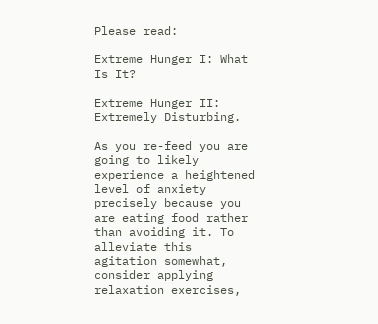Please read:

Extreme Hunger I: What Is It?

Extreme Hunger II: Extremely Disturbing.

As you re-feed you are going to likely experience a heightened level of anxiety precisely because you are eating food rather than avoiding it. To alleviate this agitation somewhat, consider applying relaxation exercises,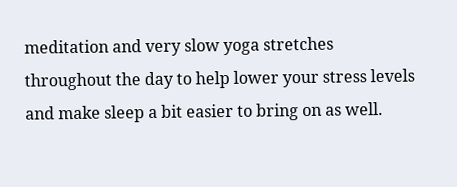meditation and very slow yoga stretches throughout the day to help lower your stress levels and make sleep a bit easier to bring on as well.